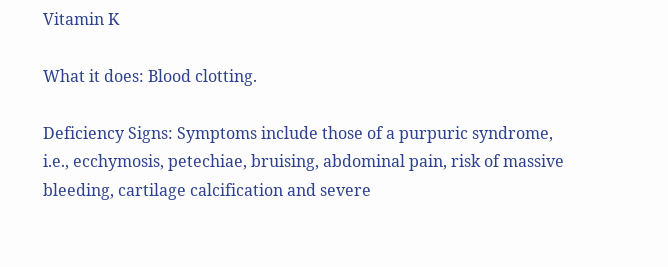Vitamin K

What it does: Blood clotting.

Deficiency Signs: Symptoms include those of a purpuric syndrome, i.e., ecchymosis, petechiae, bruising, abdominal pain, risk of massive bleeding, cartilage calcification and severe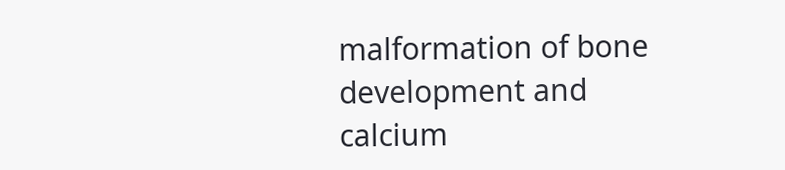malformation of bone development and calcium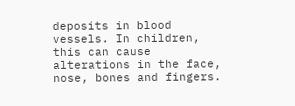deposits in blood vessels. In children, this can cause alterations in the face, nose, bones and fingers.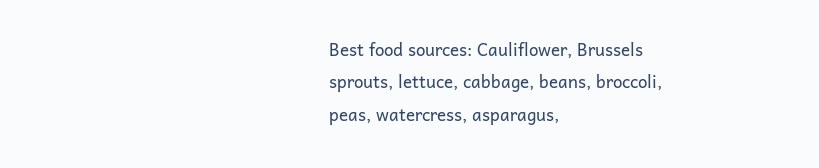Best food sources: Cauliflower, Brussels sprouts, lettuce, cabbage, beans, broccoli, peas, watercress, asparagus,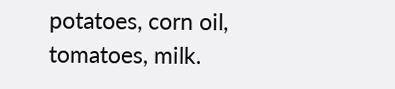potatoes, corn oil, tomatoes, milk.